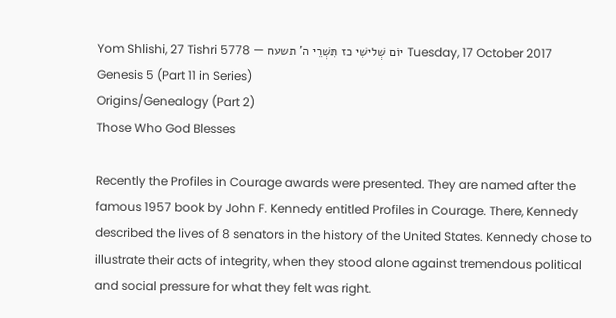Yom Shlishi, 27 Tishri 5778 — יוֹם שְׁלישִׁי כז תִּשְׁרֵי ה' תשעח Tuesday, 17 October 2017
Genesis 5 (Part 11 in Series)
Origins/Genealogy (Part 2)
Those Who God Blesses

Recently the Profiles in Courage awards were presented. They are named after the famous 1957 book by John F. Kennedy entitled Profiles in Courage. There, Kennedy described the lives of 8 senators in the history of the United States. Kennedy chose to illustrate their acts of integrity, when they stood alone against tremendous political and social pressure for what they felt was right.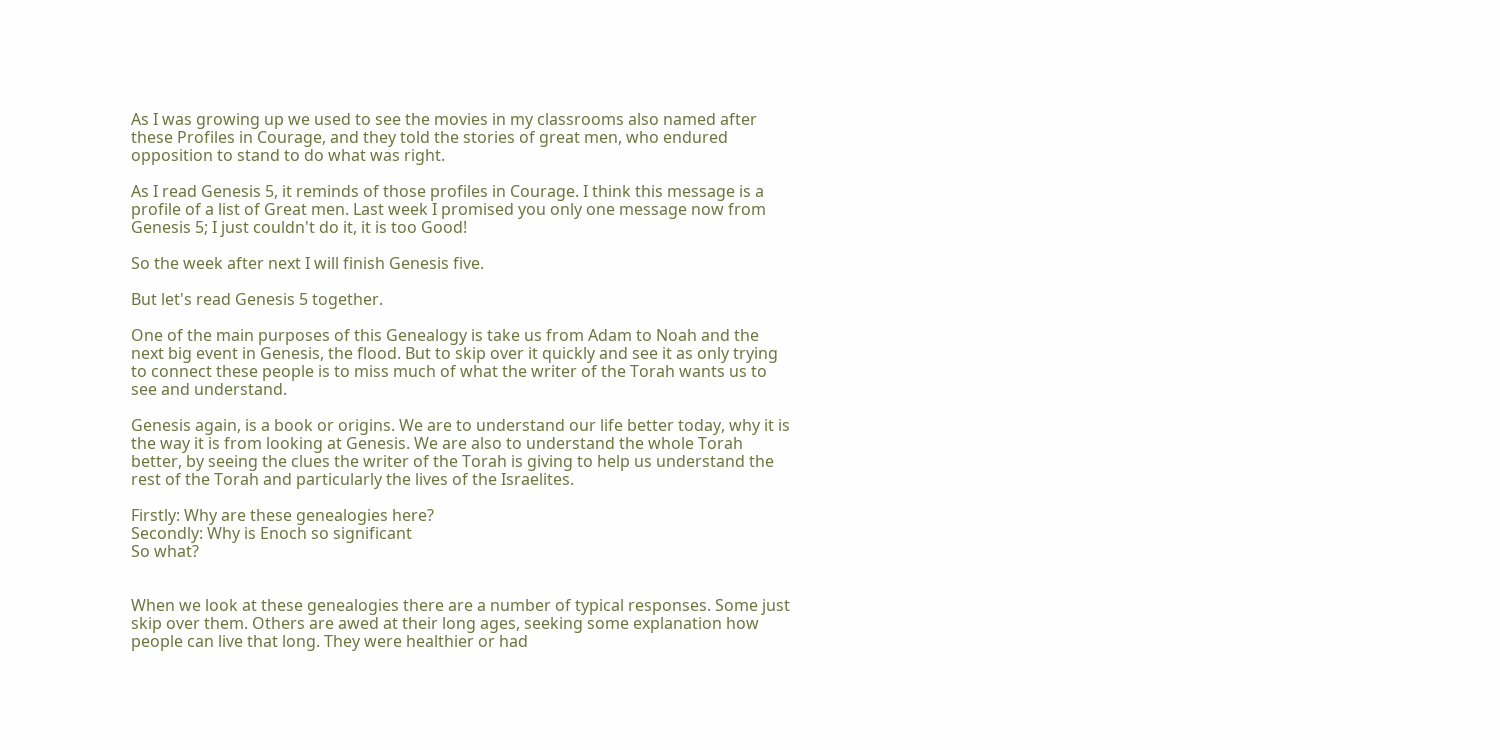As I was growing up we used to see the movies in my classrooms also named after these Profiles in Courage, and they told the stories of great men, who endured opposition to stand to do what was right.

As I read Genesis 5, it reminds of those profiles in Courage. I think this message is a profile of a list of Great men. Last week I promised you only one message now from Genesis 5; I just couldn't do it, it is too Good!

So the week after next I will finish Genesis five.

But let's read Genesis 5 together.

One of the main purposes of this Genealogy is take us from Adam to Noah and the next big event in Genesis, the flood. But to skip over it quickly and see it as only trying to connect these people is to miss much of what the writer of the Torah wants us to see and understand.

Genesis again, is a book or origins. We are to understand our life better today, why it is the way it is from looking at Genesis. We are also to understand the whole Torah better, by seeing the clues the writer of the Torah is giving to help us understand the rest of the Torah and particularly the lives of the Israelites.

Firstly: Why are these genealogies here?
Secondly: Why is Enoch so significant
So what?


When we look at these genealogies there are a number of typical responses. Some just skip over them. Others are awed at their long ages, seeking some explanation how people can live that long. They were healthier or had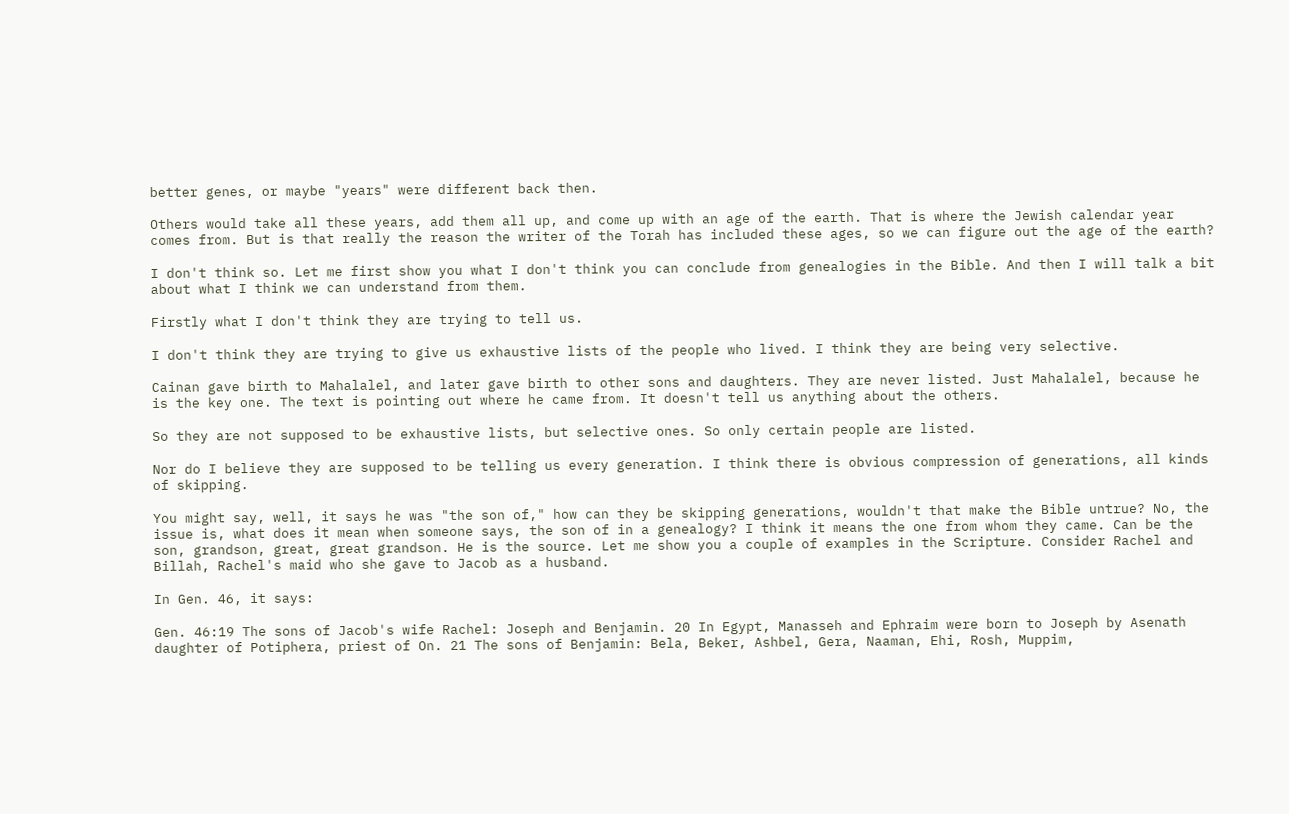better genes, or maybe "years" were different back then.

Others would take all these years, add them all up, and come up with an age of the earth. That is where the Jewish calendar year comes from. But is that really the reason the writer of the Torah has included these ages, so we can figure out the age of the earth?

I don't think so. Let me first show you what I don't think you can conclude from genealogies in the Bible. And then I will talk a bit about what I think we can understand from them.

Firstly what I don't think they are trying to tell us.

I don't think they are trying to give us exhaustive lists of the people who lived. I think they are being very selective.

Cainan gave birth to Mahalalel, and later gave birth to other sons and daughters. They are never listed. Just Mahalalel, because he is the key one. The text is pointing out where he came from. It doesn't tell us anything about the others.

So they are not supposed to be exhaustive lists, but selective ones. So only certain people are listed.

Nor do I believe they are supposed to be telling us every generation. I think there is obvious compression of generations, all kinds of skipping.

You might say, well, it says he was "the son of," how can they be skipping generations, wouldn't that make the Bible untrue? No, the issue is, what does it mean when someone says, the son of in a genealogy? I think it means the one from whom they came. Can be the son, grandson, great, great grandson. He is the source. Let me show you a couple of examples in the Scripture. Consider Rachel and Billah, Rachel's maid who she gave to Jacob as a husband.

In Gen. 46, it says:

Gen. 46:19 The sons of Jacob's wife Rachel: Joseph and Benjamin. 20 In Egypt, Manasseh and Ephraim were born to Joseph by Asenath daughter of Potiphera, priest of On. 21 The sons of Benjamin: Bela, Beker, Ashbel, Gera, Naaman, Ehi, Rosh, Muppim,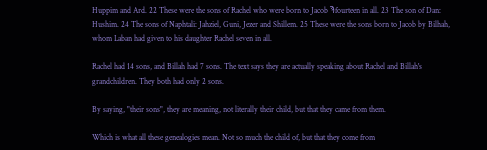Huppim and Ard. 22 These were the sons of Rachel who were born to Jacob Ϡfourteen in all. 23 The son of Dan: Hushim. 24 The sons of Naphtali: Jahziel, Guni, Jezer and Shillem. 25 These were the sons born to Jacob by Bilhah, whom Laban had given to his daughter Rachel seven in all.

Rachel had 14 sons, and Billah had 7 sons. The text says they are actually speaking about Rachel and Billah's grandchildren. They both had only 2 sons.

By saying, "their sons", they are meaning, not literally their child, but that they came from them.

Which is what all these genealogies mean. Not so much the child of, but that they come from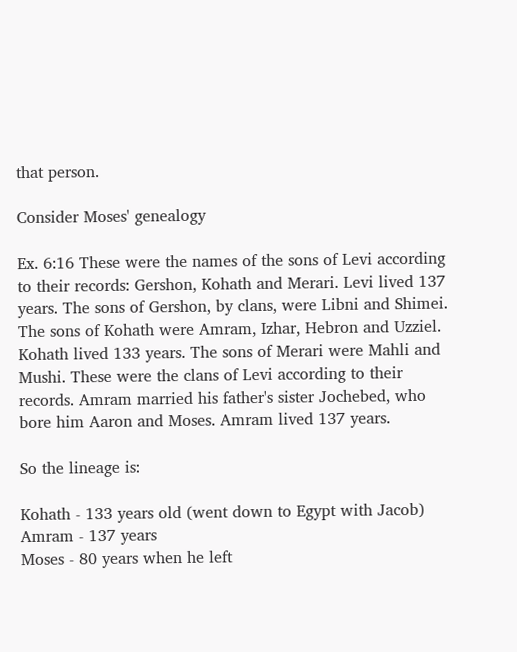that person.

Consider Moses' genealogy

Ex. 6:16 These were the names of the sons of Levi according to their records: Gershon, Kohath and Merari. Levi lived 137 years. The sons of Gershon, by clans, were Libni and Shimei. The sons of Kohath were Amram, Izhar, Hebron and Uzziel. Kohath lived 133 years. The sons of Merari were Mahli and Mushi. These were the clans of Levi according to their records. Amram married his father's sister Jochebed, who bore him Aaron and Moses. Amram lived 137 years.

So the lineage is:

Kohath - 133 years old (went down to Egypt with Jacob)
Amram - 137 years
Moses - 80 years when he left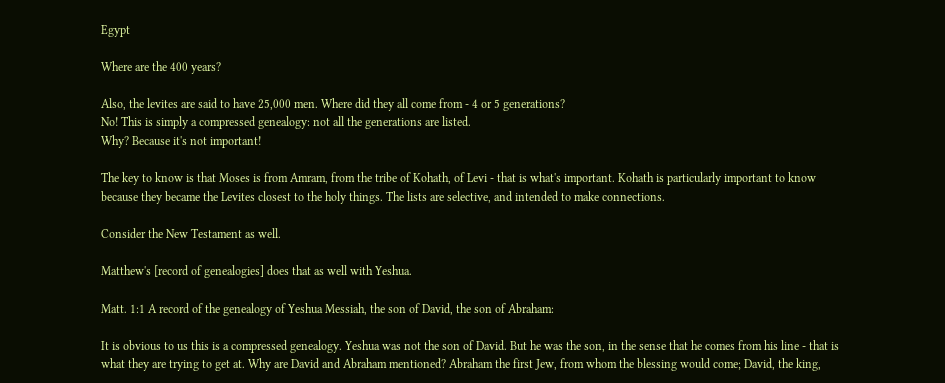Egypt

Where are the 400 years?

Also, the levites are said to have 25,000 men. Where did they all come from - 4 or 5 generations?
No! This is simply a compressed genealogy: not all the generations are listed.
Why? Because it's not important!

The key to know is that Moses is from Amram, from the tribe of Kohath, of Levi - that is what's important. Kohath is particularly important to know because they became the Levites closest to the holy things. The lists are selective, and intended to make connections.

Consider the New Testament as well.

Matthew's [record of genealogies] does that as well with Yeshua.

Matt. 1:1 A record of the genealogy of Yeshua Messiah, the son of David, the son of Abraham:

It is obvious to us this is a compressed genealogy. Yeshua was not the son of David. But he was the son, in the sense that he comes from his line - that is what they are trying to get at. Why are David and Abraham mentioned? Abraham the first Jew, from whom the blessing would come; David, the king,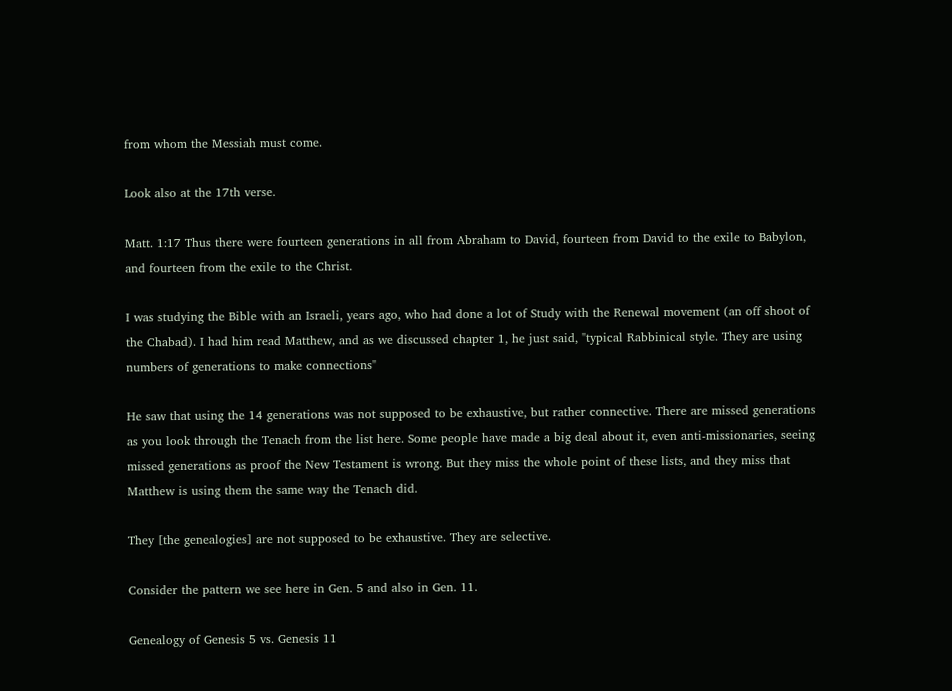from whom the Messiah must come.

Look also at the 17th verse.

Matt. 1:17 Thus there were fourteen generations in all from Abraham to David, fourteen from David to the exile to Babylon, and fourteen from the exile to the Christ.

I was studying the Bible with an Israeli, years ago, who had done a lot of Study with the Renewal movement (an off shoot of the Chabad). I had him read Matthew, and as we discussed chapter 1, he just said, "typical Rabbinical style. They are using numbers of generations to make connections"

He saw that using the 14 generations was not supposed to be exhaustive, but rather connective. There are missed generations as you look through the Tenach from the list here. Some people have made a big deal about it, even anti-missionaries, seeing missed generations as proof the New Testament is wrong. But they miss the whole point of these lists, and they miss that Matthew is using them the same way the Tenach did.

They [the genealogies] are not supposed to be exhaustive. They are selective.

Consider the pattern we see here in Gen. 5 and also in Gen. 11.

Genealogy of Genesis 5 vs. Genesis 11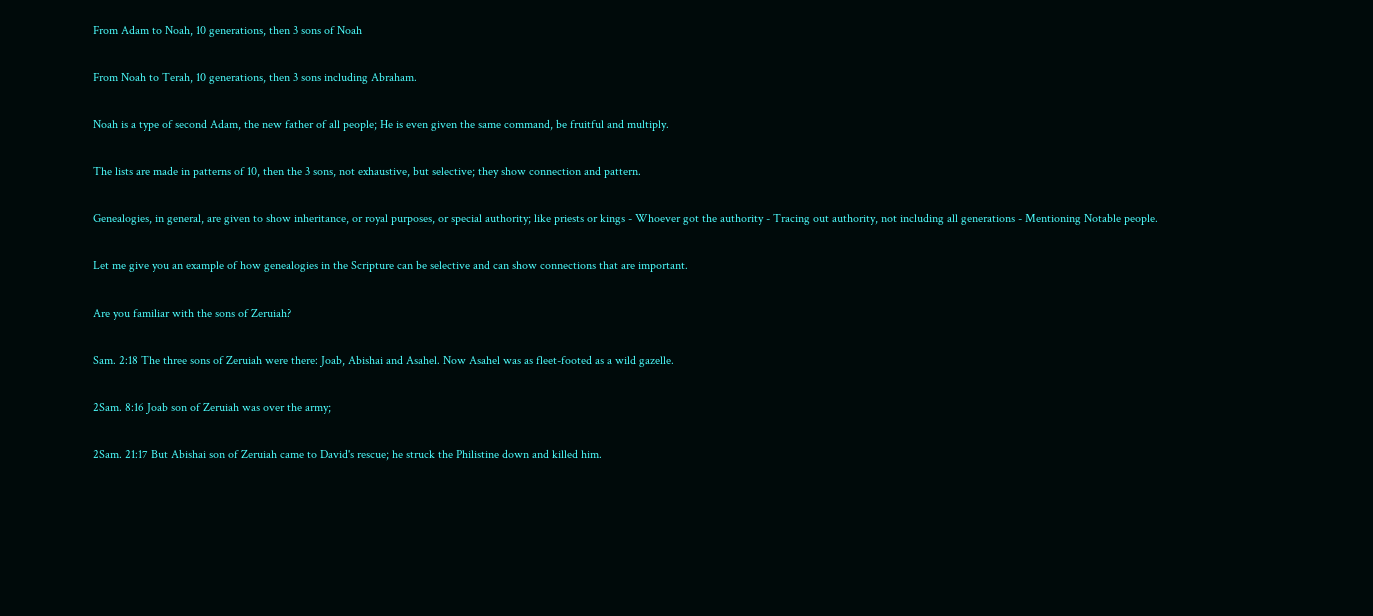From Adam to Noah, 10 generations, then 3 sons of Noah

From Noah to Terah, 10 generations, then 3 sons including Abraham.

Noah is a type of second Adam, the new father of all people; He is even given the same command, be fruitful and multiply.

The lists are made in patterns of 10, then the 3 sons, not exhaustive, but selective; they show connection and pattern.

Genealogies, in general, are given to show inheritance, or royal purposes, or special authority; like priests or kings - Whoever got the authority - Tracing out authority, not including all generations - Mentioning Notable people.

Let me give you an example of how genealogies in the Scripture can be selective and can show connections that are important.

Are you familiar with the sons of Zeruiah?

Sam. 2:18 The three sons of Zeruiah were there: Joab, Abishai and Asahel. Now Asahel was as fleet-footed as a wild gazelle.

2Sam. 8:16 Joab son of Zeruiah was over the army;

2Sam. 21:17 But Abishai son of Zeruiah came to David's rescue; he struck the Philistine down and killed him.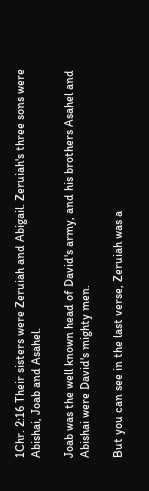1Chr. 2:16 Their sisters were Zeruiah and Abigail. Zeruiah's three sons were Abishai, Joab and Asahel.

Joab was the well known head of David's army, and his brothers Asahel and Abishai were David's mighty men.

But you can see in the last verse, Zeruiah was a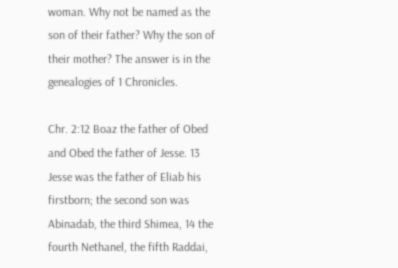woman. Why not be named as the son of their father? Why the son of their mother? The answer is in the genealogies of 1 Chronicles.

Chr. 2:12 Boaz the father of Obed and Obed the father of Jesse. 13 Jesse was the father of Eliab his firstborn; the second son was Abinadab, the third Shimea, 14 the fourth Nethanel, the fifth Raddai,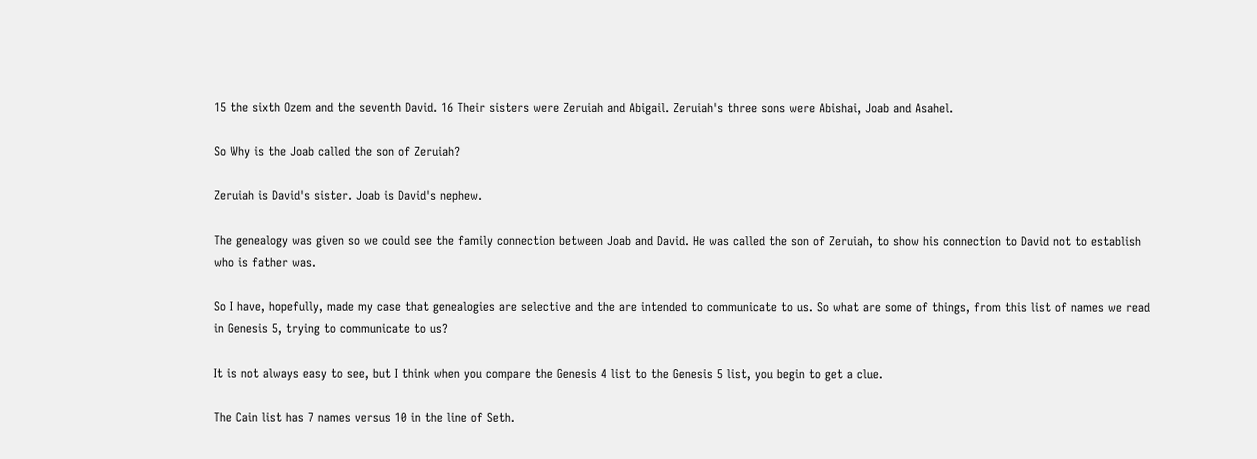15 the sixth Ozem and the seventh David. 16 Their sisters were Zeruiah and Abigail. Zeruiah's three sons were Abishai, Joab and Asahel.

So Why is the Joab called the son of Zeruiah?

Zeruiah is David's sister. Joab is David's nephew.

The genealogy was given so we could see the family connection between Joab and David. He was called the son of Zeruiah, to show his connection to David not to establish who is father was.

So I have, hopefully, made my case that genealogies are selective and the are intended to communicate to us. So what are some of things, from this list of names we read in Genesis 5, trying to communicate to us?

It is not always easy to see, but I think when you compare the Genesis 4 list to the Genesis 5 list, you begin to get a clue.

The Cain list has 7 names versus 10 in the line of Seth.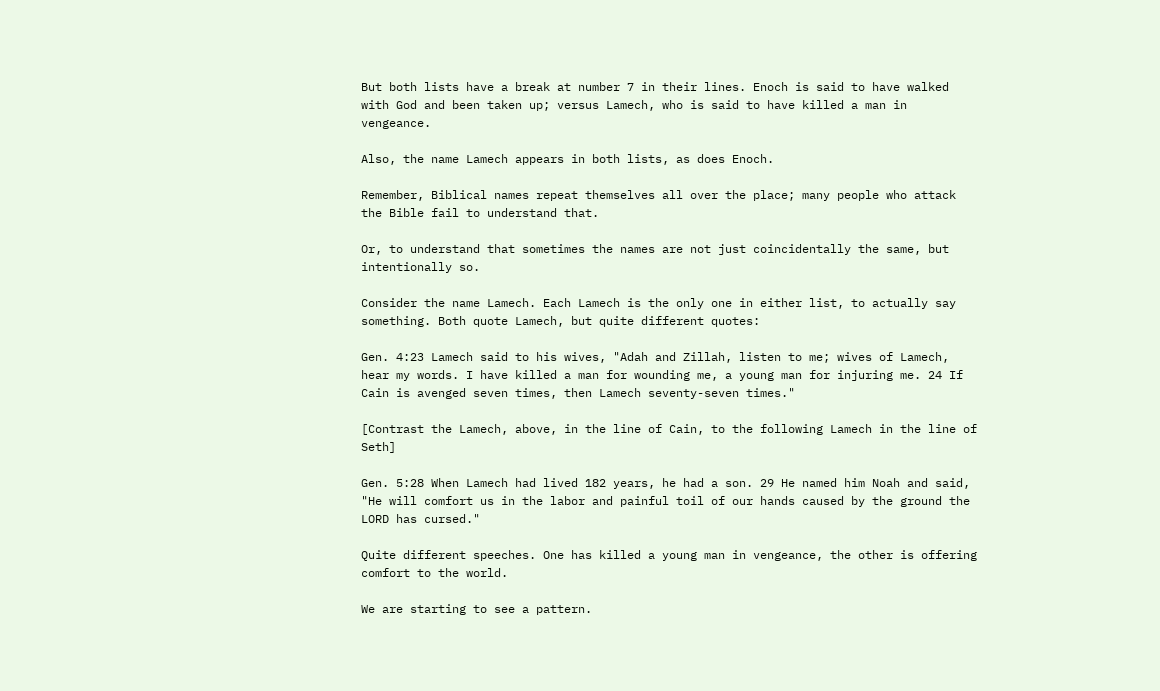But both lists have a break at number 7 in their lines. Enoch is said to have walked with God and been taken up; versus Lamech, who is said to have killed a man in vengeance.

Also, the name Lamech appears in both lists, as does Enoch.

Remember, Biblical names repeat themselves all over the place; many people who attack the Bible fail to understand that.

Or, to understand that sometimes the names are not just coincidentally the same, but intentionally so.

Consider the name Lamech. Each Lamech is the only one in either list, to actually say something. Both quote Lamech, but quite different quotes:

Gen. 4:23 Lamech said to his wives, "Adah and Zillah, listen to me; wives of Lamech, hear my words. I have killed a man for wounding me, a young man for injuring me. 24 If Cain is avenged seven times, then Lamech seventy-seven times."

[Contrast the Lamech, above, in the line of Cain, to the following Lamech in the line of Seth]

Gen. 5:28 When Lamech had lived 182 years, he had a son. 29 He named him Noah and said, "He will comfort us in the labor and painful toil of our hands caused by the ground the LORD has cursed."

Quite different speeches. One has killed a young man in vengeance, the other is offering comfort to the world.

We are starting to see a pattern.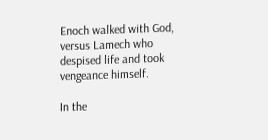Enoch walked with God, versus Lamech who despised life and took vengeance himself.

In the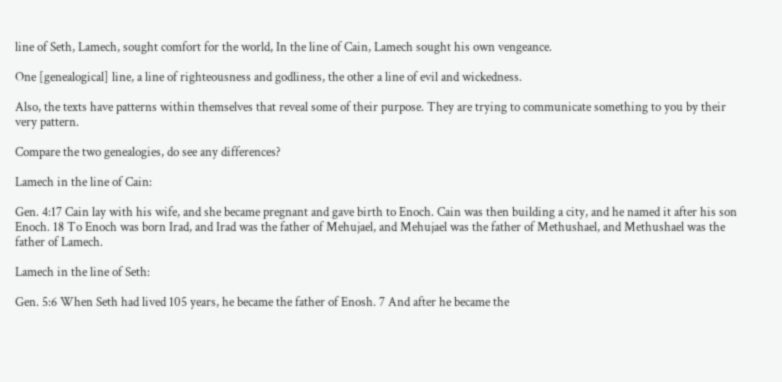line of Seth, Lamech, sought comfort for the world, In the line of Cain, Lamech sought his own vengeance.

One [genealogical] line, a line of righteousness and godliness, the other a line of evil and wickedness.

Also, the texts have patterns within themselves that reveal some of their purpose. They are trying to communicate something to you by their very pattern.

Compare the two genealogies, do see any differences?

Lamech in the line of Cain:

Gen. 4:17 Cain lay with his wife, and she became pregnant and gave birth to Enoch. Cain was then building a city, and he named it after his son Enoch. 18 To Enoch was born Irad, and Irad was the father of Mehujael, and Mehujael was the father of Methushael, and Methushael was the father of Lamech.

Lamech in the line of Seth:

Gen. 5:6 When Seth had lived 105 years, he became the father of Enosh. 7 And after he became the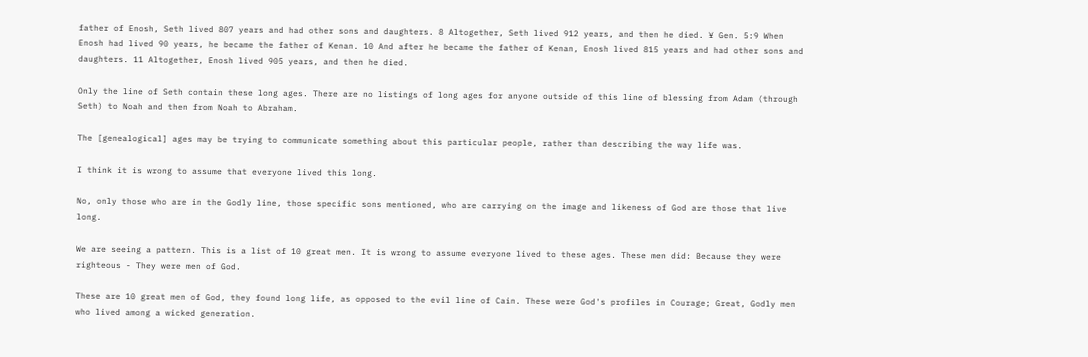father of Enosh, Seth lived 807 years and had other sons and daughters. 8 Altogether, Seth lived 912 years, and then he died. ¥ Gen. 5:9 When Enosh had lived 90 years, he became the father of Kenan. 10 And after he became the father of Kenan, Enosh lived 815 years and had other sons and daughters. 11 Altogether, Enosh lived 905 years, and then he died.

Only the line of Seth contain these long ages. There are no listings of long ages for anyone outside of this line of blessing from Adam (through Seth) to Noah and then from Noah to Abraham.

The [genealogical] ages may be trying to communicate something about this particular people, rather than describing the way life was.

I think it is wrong to assume that everyone lived this long.

No, only those who are in the Godly line, those specific sons mentioned, who are carrying on the image and likeness of God are those that live long.

We are seeing a pattern. This is a list of 10 great men. It is wrong to assume everyone lived to these ages. These men did: Because they were righteous - They were men of God.

These are 10 great men of God, they found long life, as opposed to the evil line of Cain. These were God's profiles in Courage; Great, Godly men who lived among a wicked generation.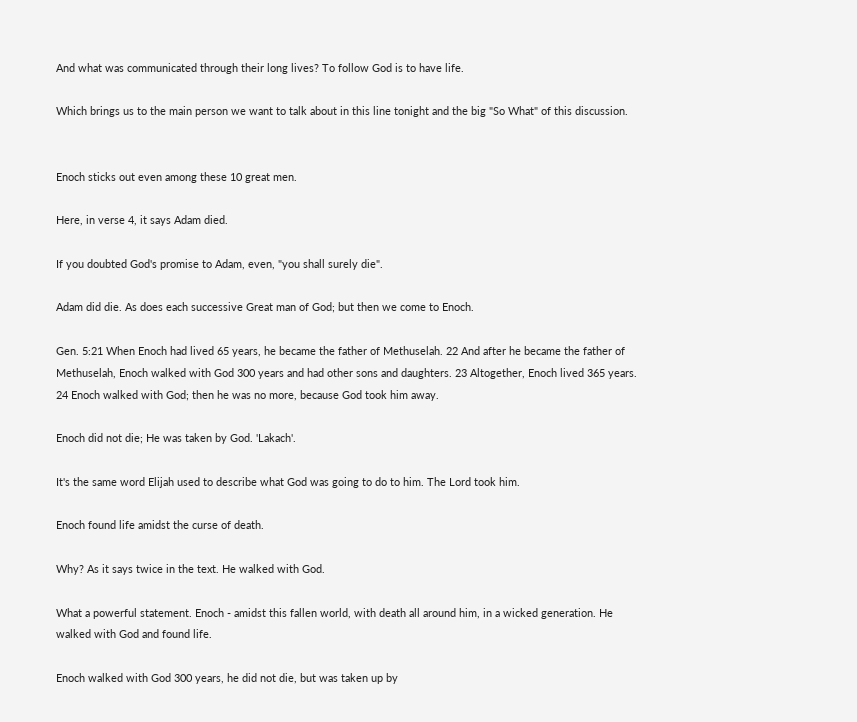And what was communicated through their long lives? To follow God is to have life.

Which brings us to the main person we want to talk about in this line tonight and the big "So What" of this discussion.


Enoch sticks out even among these 10 great men.

Here, in verse 4, it says Adam died.

If you doubted God's promise to Adam, even, "you shall surely die".

Adam did die. As does each successive Great man of God; but then we come to Enoch.

Gen. 5:21 When Enoch had lived 65 years, he became the father of Methuselah. 22 And after he became the father of Methuselah, Enoch walked with God 300 years and had other sons and daughters. 23 Altogether, Enoch lived 365 years. 24 Enoch walked with God; then he was no more, because God took him away.

Enoch did not die; He was taken by God. 'Lakach'.

It's the same word Elijah used to describe what God was going to do to him. The Lord took him.

Enoch found life amidst the curse of death.

Why? As it says twice in the text. He walked with God.

What a powerful statement. Enoch - amidst this fallen world, with death all around him, in a wicked generation. He walked with God and found life.

Enoch walked with God 300 years, he did not die, but was taken up by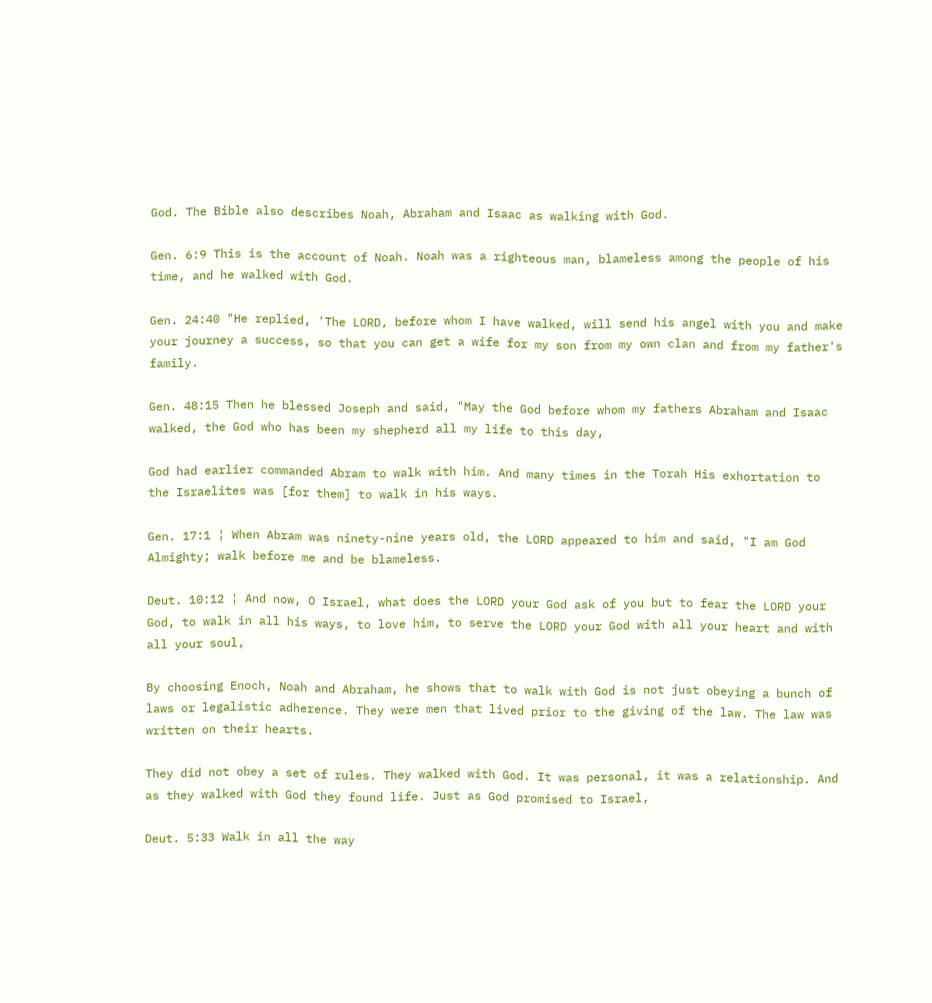God. The Bible also describes Noah, Abraham and Isaac as walking with God.

Gen. 6:9 This is the account of Noah. Noah was a righteous man, blameless among the people of his time, and he walked with God.

Gen. 24:40 "He replied, 'The LORD, before whom I have walked, will send his angel with you and make your journey a success, so that you can get a wife for my son from my own clan and from my father's family.

Gen. 48:15 Then he blessed Joseph and said, "May the God before whom my fathers Abraham and Isaac walked, the God who has been my shepherd all my life to this day,

God had earlier commanded Abram to walk with him. And many times in the Torah His exhortation to the Israelites was [for them] to walk in his ways.

Gen. 17:1 ¦ When Abram was ninety-nine years old, the LORD appeared to him and said, "I am God Almighty; walk before me and be blameless.

Deut. 10:12 ¦ And now, O Israel, what does the LORD your God ask of you but to fear the LORD your God, to walk in all his ways, to love him, to serve the LORD your God with all your heart and with all your soul,

By choosing Enoch, Noah and Abraham, he shows that to walk with God is not just obeying a bunch of laws or legalistic adherence. They were men that lived prior to the giving of the law. The law was written on their hearts.

They did not obey a set of rules. They walked with God. It was personal, it was a relationship. And as they walked with God they found life. Just as God promised to Israel,

Deut. 5:33 Walk in all the way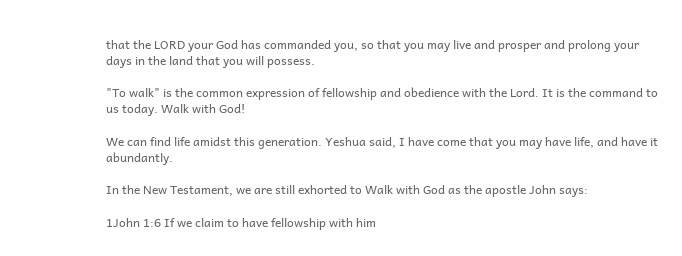that the LORD your God has commanded you, so that you may live and prosper and prolong your days in the land that you will possess.

"To walk" is the common expression of fellowship and obedience with the Lord. It is the command to us today. Walk with God!

We can find life amidst this generation. Yeshua said, I have come that you may have life, and have it abundantly.

In the New Testament, we are still exhorted to Walk with God as the apostle John says:

1John 1:6 If we claim to have fellowship with him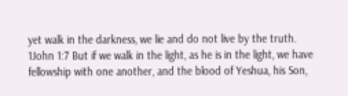yet walk in the darkness, we lie and do not live by the truth. 1John 1:7 But if we walk in the light, as he is in the light, we have fellowship with one another, and the blood of Yeshua, his Son,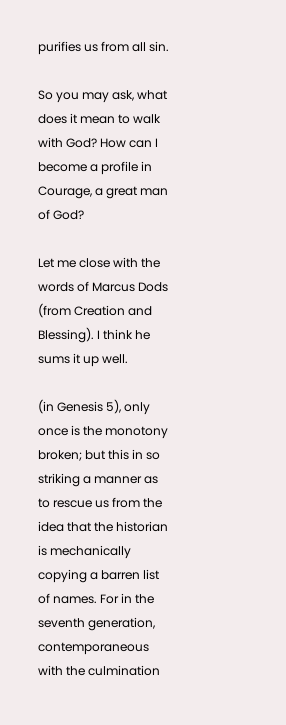purifies us from all sin.

So you may ask, what does it mean to walk with God? How can I become a profile in Courage, a great man of God?

Let me close with the words of Marcus Dods (from Creation and Blessing). I think he sums it up well.

(in Genesis 5), only once is the monotony broken; but this in so striking a manner as to rescue us from the idea that the historian is mechanically copying a barren list of names. For in the seventh generation, contemporaneous with the culmination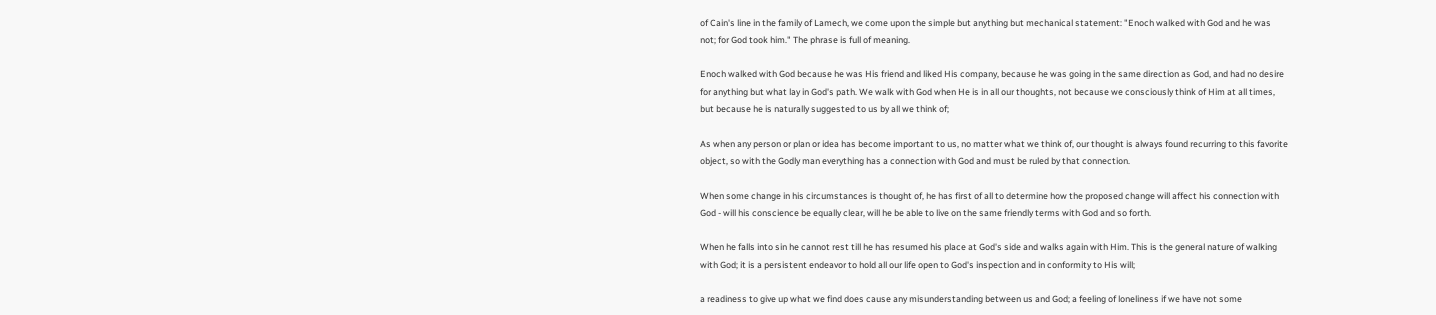of Cain's line in the family of Lamech, we come upon the simple but anything but mechanical statement: "Enoch walked with God and he was not; for God took him." The phrase is full of meaning.

Enoch walked with God because he was His friend and liked His company, because he was going in the same direction as God, and had no desire for anything but what lay in God's path. We walk with God when He is in all our thoughts, not because we consciously think of Him at all times, but because he is naturally suggested to us by all we think of;

As when any person or plan or idea has become important to us, no matter what we think of, our thought is always found recurring to this favorite object, so with the Godly man everything has a connection with God and must be ruled by that connection.

When some change in his circumstances is thought of, he has first of all to determine how the proposed change will affect his connection with God - will his conscience be equally clear, will he be able to live on the same friendly terms with God and so forth.

When he falls into sin he cannot rest till he has resumed his place at God's side and walks again with Him. This is the general nature of walking with God; it is a persistent endeavor to hold all our life open to God's inspection and in conformity to His will;

a readiness to give up what we find does cause any misunderstanding between us and God; a feeling of loneliness if we have not some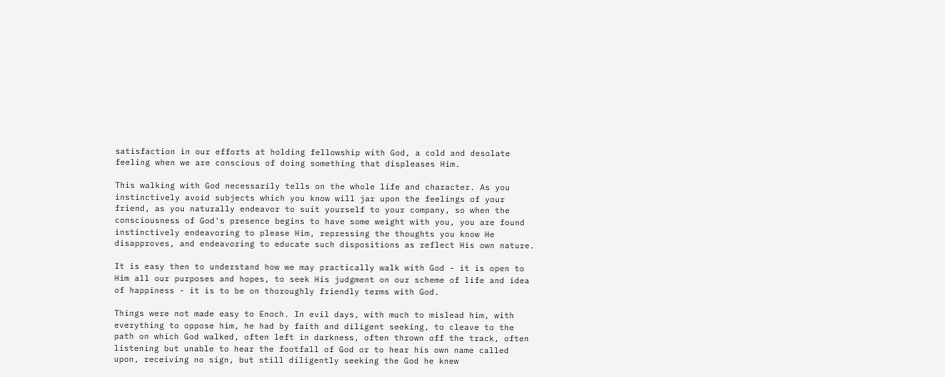satisfaction in our efforts at holding fellowship with God, a cold and desolate feeling when we are conscious of doing something that displeases Him.

This walking with God necessarily tells on the whole life and character. As you instinctively avoid subjects which you know will jar upon the feelings of your friend, as you naturally endeavor to suit yourself to your company, so when the consciousness of God's presence begins to have some weight with you, you are found instinctively endeavoring to please Him, repressing the thoughts you know He disapproves, and endeavoring to educate such dispositions as reflect His own nature.

It is easy then to understand how we may practically walk with God - it is open to Him all our purposes and hopes, to seek His judgment on our scheme of life and idea of happiness - it is to be on thoroughly friendly terms with God.

Things were not made easy to Enoch. In evil days, with much to mislead him, with everything to oppose him, he had by faith and diligent seeking, to cleave to the path on which God walked, often left in darkness, often thrown off the track, often listening but unable to hear the footfall of God or to hear his own name called upon, receiving no sign, but still diligently seeking the God he knew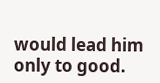would lead him only to good.